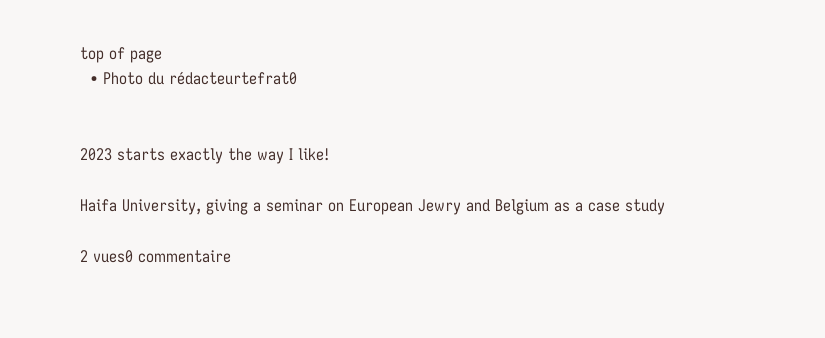top of page
  • Photo du rédacteurtefrat0


2023 starts exactly the way I like!

Haifa University, giving a seminar on European Jewry and Belgium as a case study

2 vues0 commentaire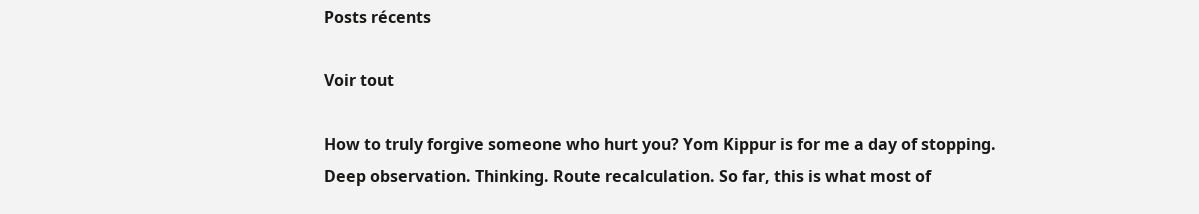Posts récents

Voir tout

How to truly forgive someone who hurt you? Yom Kippur is for me a day of stopping. Deep observation. Thinking. Route recalculation. So far, this is what most of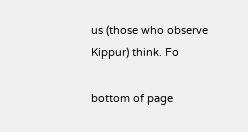us (those who observe Kippur) think. Fo

bottom of page